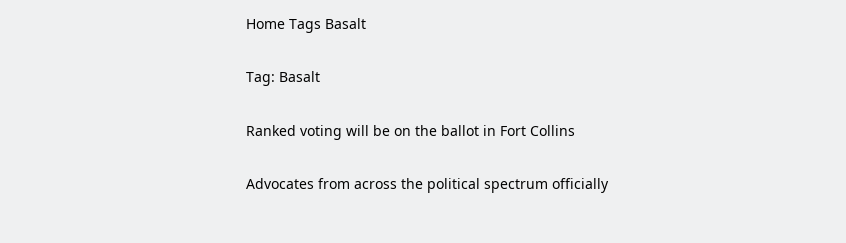Home Tags Basalt

Tag: Basalt

Ranked voting will be on the ballot in Fort Collins

Advocates from across the political spectrum officially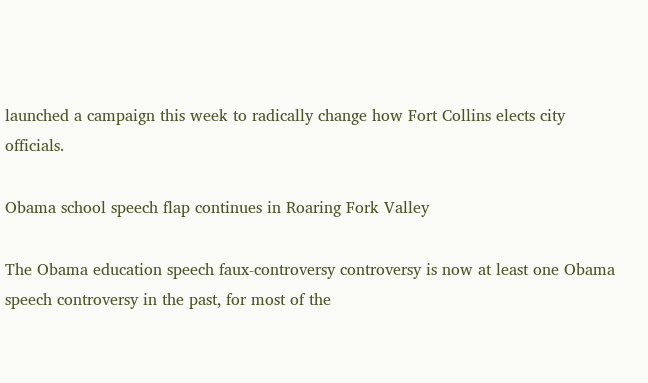launched a campaign this week to radically change how Fort Collins elects city officials.

Obama school speech flap continues in Roaring Fork Valley

The Obama education speech faux-controversy controversy is now at least one Obama speech controversy in the past, for most of the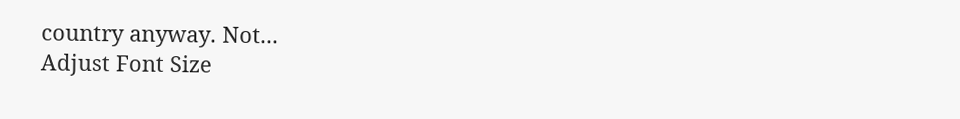country anyway. Not...
Adjust Font Size